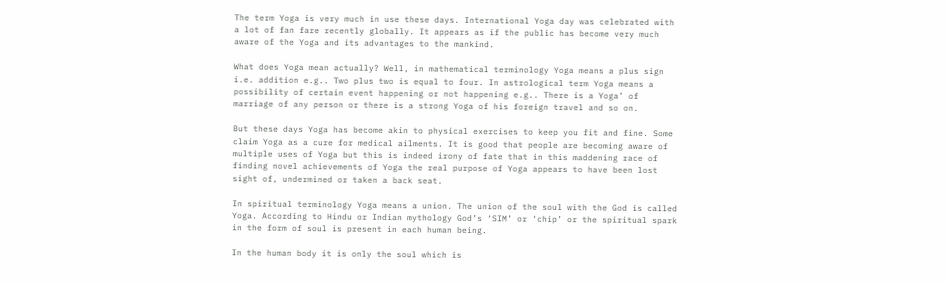The term Yoga is very much in use these days. International Yoga day was celebrated with a lot of fan fare recently globally. It appears as if the public has become very much aware of the Yoga and its advantages to the mankind.

What does Yoga mean actually? Well, in mathematical terminology Yoga means a plus sign i.e. addition e.g.. Two plus two is equal to four. In astrological term Yoga means a possibility of certain event happening or not happening e.g.. There is a Yoga’ of marriage of any person or there is a strong Yoga of his foreign travel and so on.

But these days Yoga has become akin to physical exercises to keep you fit and fine. Some claim Yoga as a cure for medical ailments. It is good that people are becoming aware of multiple uses of Yoga but this is indeed irony of fate that in this maddening race of finding novel achievements of Yoga the real purpose of Yoga appears to have been lost sight of, undermined or taken a back seat.

In spiritual terminology Yoga means a union. The union of the soul with the God is called Yoga. According to Hindu or Indian mythology God’s ‘SIM’ or ‘chip’ or the spiritual spark in the form of soul is present in each human being.

In the human body it is only the soul which is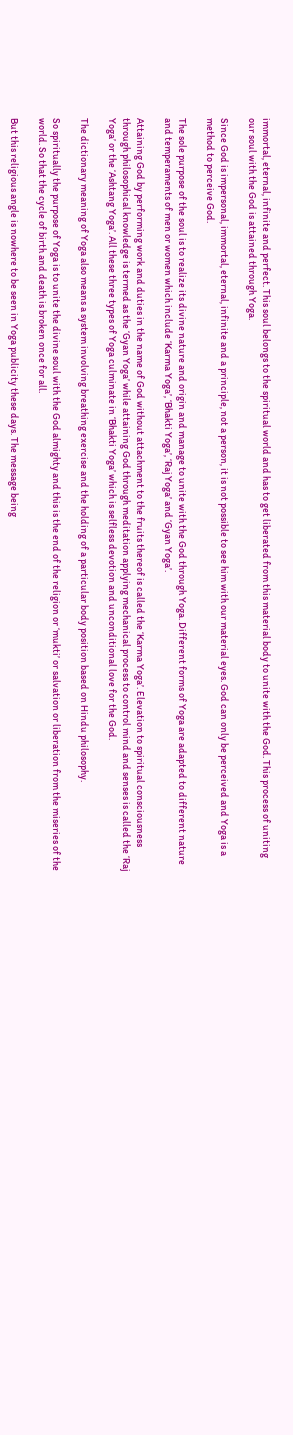immortal, eternal, infinite and perfect. This soul belongs to the spiritual world and has to get liberated from this material body to unite with the God. This process of uniting our soul with the God is attained through Yoga.

Since God is impersonal, immortal, eternal, infinite and a principle, not a person, it is not possible to see him with our material eyes. God can only be perceived and Yoga is a method to perceive God.

The sole purpose of the soul is to realize its divine nature and origin and manage to unite with the God through Yoga. Different forms of Yoga are adapted to different nature and temperaments of men or women which include ‘Karma Yoga’, ‘Bhakti Yoga’, ‘Raj Yoga’ and ‘Gyan Yoga’.

Attaining God by performing work and duties in the name of God without attachment to the fruits thereof is called the ‘Karma Yoga’. Elevation to spiritual consciousness through philosophical knowledge is termed as the ‘Gyan Yoga’ while attaining God through meditation applying mechanical process to control mind and senses is called the ‘Raj Yoga’ or the ‘Ashtang Yoga’. All these three types of Yoga culminate in ‘Bhakti Yoga’ which is selfless devotion and unconditional love for the God.

The dictionary meaning of Yoga also means a system involving breathing exercise and the holding of a particular body position based on Hindu philosophy.

So spiritually the purpose of Yoga is to unite the divine soul with the God almighty and this is the end of the religion or ‘mukti’ or salvation or liberation from the miseries of the world. So that the cycle of birth and death is broken once for all.

But this religious angle is nowhere to be seen in Yoga publicity these days. The message being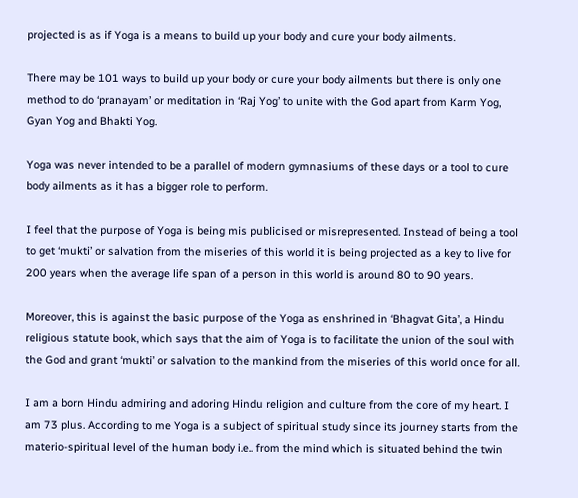projected is as if Yoga is a means to build up your body and cure your body ailments.

There may be 101 ways to build up your body or cure your body ailments but there is only one method to do ‘pranayam’ or meditation in ‘Raj Yog’ to unite with the God apart from Karm Yog, Gyan Yog and Bhakti Yog.

Yoga was never intended to be a parallel of modern gymnasiums of these days or a tool to cure body ailments as it has a bigger role to perform.

I feel that the purpose of Yoga is being mis publicised or misrepresented. Instead of being a tool to get ‘mukti’ or salvation from the miseries of this world it is being projected as a key to live for 200 years when the average life span of a person in this world is around 80 to 90 years.

Moreover, this is against the basic purpose of the Yoga as enshrined in ‘Bhagvat Gita’, a Hindu religious statute book, which says that the aim of Yoga is to facilitate the union of the soul with the God and grant ‘mukti’ or salvation to the mankind from the miseries of this world once for all.

I am a born Hindu admiring and adoring Hindu religion and culture from the core of my heart. I am 73 plus. According to me Yoga is a subject of spiritual study since its journey starts from the materio-spiritual level of the human body i.e.. from the mind which is situated behind the twin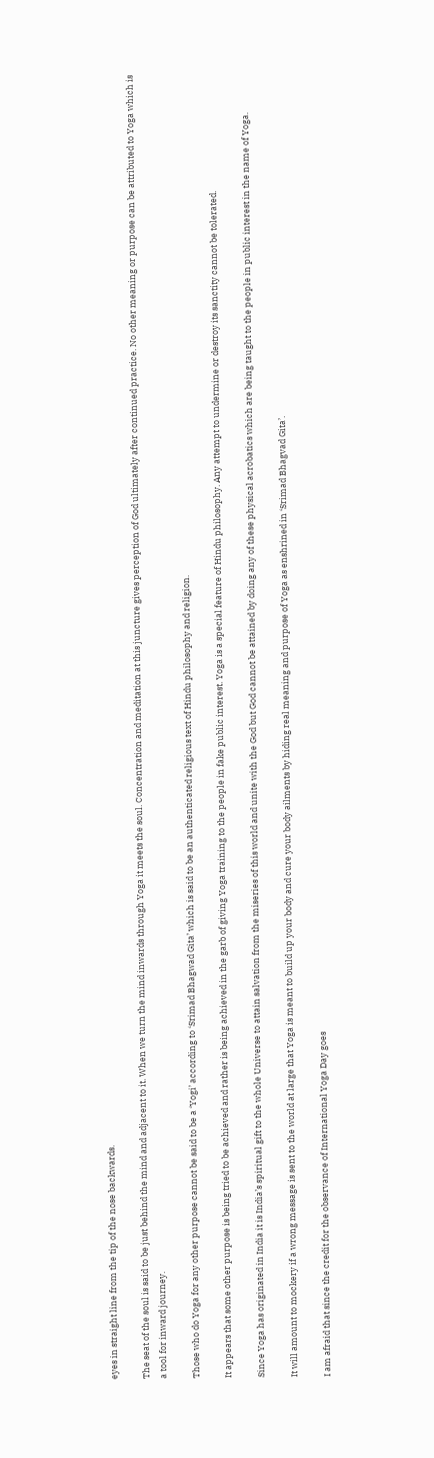eyes in straight line from the tip of the nose backwards.

The seat of the soul is said to be just behind the mind and adjacent to it. When we turn the mind inwards through Yoga it meets the soul. Concentration and meditation at this juncture gives perception of God ultimately after continued practice. No other meaning or purpose can be attributed to Yoga which is a tool for inward journey.

Those who do Yoga for any other purpose cannot be said to be a ‘Yogi’ according to ‘Srimad Bhagwad Gita’ which is said to be an authenticated religious text of Hindu philosophy and religion.

It appears that some other purpose is being tried to be achieved and rather is being achieved in the garb of giving Yoga training to the people in fake public interest. Yoga is a special feature of Hindu philosophy. Any attempt to undermine or destroy its sanctity cannot be tolerated.

Since Yoga has originated in India it is India’s spiritual gift to the whole Universe to attain salvation from the miseries of this world and unite with the God but God cannot be attained by doing any of these physical acrobatics which are being taught to the people in public interest in the name of Yoga.

It will amount to mockery if a wrong message is sent to the world at large that Yoga is meant to build up your body and cure your body ailments by hiding real meaning and purpose of Yoga as enshrined in ‘Srimad Bhagvad Gita’.

I am afraid that since the credit for the observance of International Yoga Day goes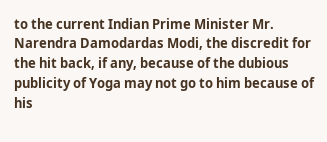to the current Indian Prime Minister Mr. Narendra Damodardas Modi, the discredit for the hit back, if any, because of the dubious publicity of Yoga may not go to him because of his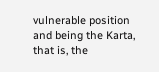vulnerable position and being the Karta, that is, the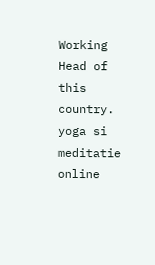Working Head of this country. yoga si meditatie online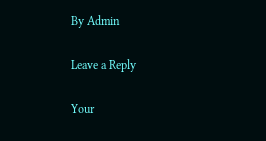By Admin

Leave a Reply

Your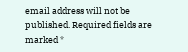email address will not be published. Required fields are marked *